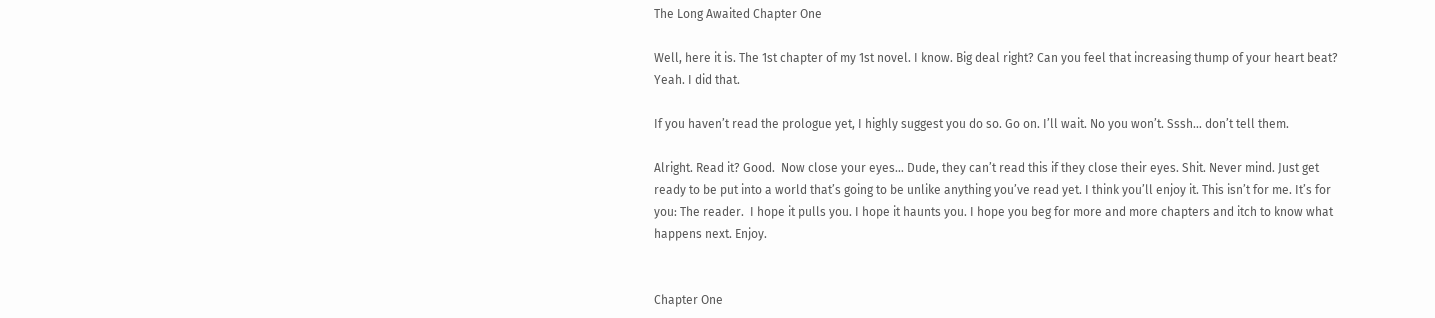The Long Awaited Chapter One

Well, here it is. The 1st chapter of my 1st novel. I know. Big deal right? Can you feel that increasing thump of your heart beat? Yeah. I did that.

If you haven’t read the prologue yet, I highly suggest you do so. Go on. I’ll wait. No you won’t. Sssh… don’t tell them.

Alright. Read it? Good.  Now close your eyes… Dude, they can’t read this if they close their eyes. Shit. Never mind. Just get ready to be put into a world that’s going to be unlike anything you’ve read yet. I think you’ll enjoy it. This isn’t for me. It’s for you: The reader.  I hope it pulls you. I hope it haunts you. I hope you beg for more and more chapters and itch to know what happens next. Enjoy.


Chapter One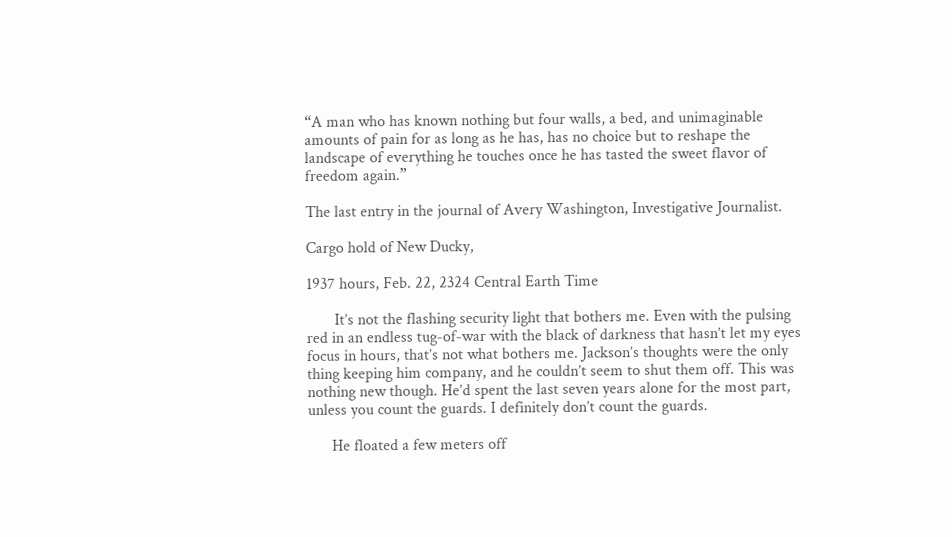“A man who has known nothing but four walls, a bed, and unimaginable amounts of pain for as long as he has, has no choice but to reshape the landscape of everything he touches once he has tasted the sweet flavor of freedom again.”

The last entry in the journal of Avery Washington, Investigative Journalist.

Cargo hold of New Ducky,

1937 hours, Feb. 22, 2324 Central Earth Time

       It’s not the flashing security light that bothers me. Even with the pulsing red in an endless tug-of-war with the black of darkness that hasn’t let my eyes focus in hours, that’s not what bothers me. Jackson’s thoughts were the only thing keeping him company, and he couldn’t seem to shut them off. This was nothing new though. He’d spent the last seven years alone for the most part, unless you count the guards. I definitely don’t count the guards.

      He floated a few meters off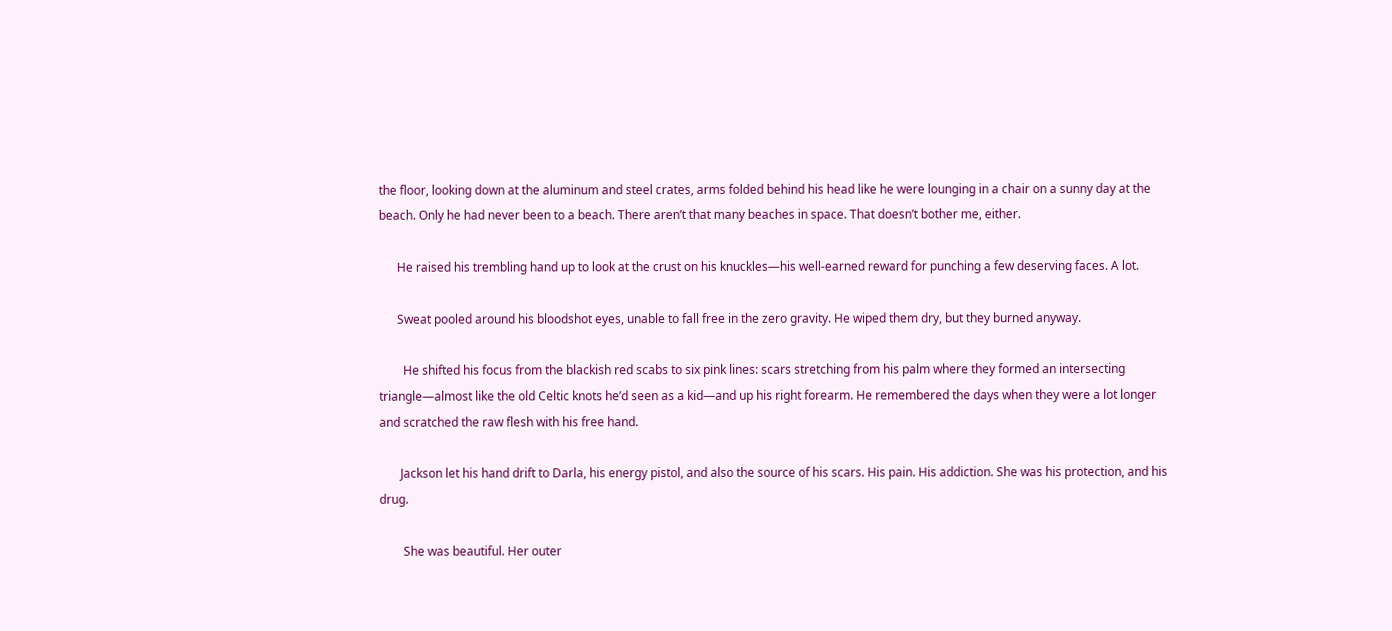the floor, looking down at the aluminum and steel crates, arms folded behind his head like he were lounging in a chair on a sunny day at the beach. Only he had never been to a beach. There aren’t that many beaches in space. That doesn’t bother me, either.

      He raised his trembling hand up to look at the crust on his knuckles—his well-earned reward for punching a few deserving faces. A lot.

      Sweat pooled around his bloodshot eyes, unable to fall free in the zero gravity. He wiped them dry, but they burned anyway.

        He shifted his focus from the blackish red scabs to six pink lines: scars stretching from his palm where they formed an intersecting triangle—almost like the old Celtic knots he’d seen as a kid—and up his right forearm. He remembered the days when they were a lot longer and scratched the raw flesh with his free hand.

       Jackson let his hand drift to Darla, his energy pistol, and also the source of his scars. His pain. His addiction. She was his protection, and his drug.

        She was beautiful. Her outer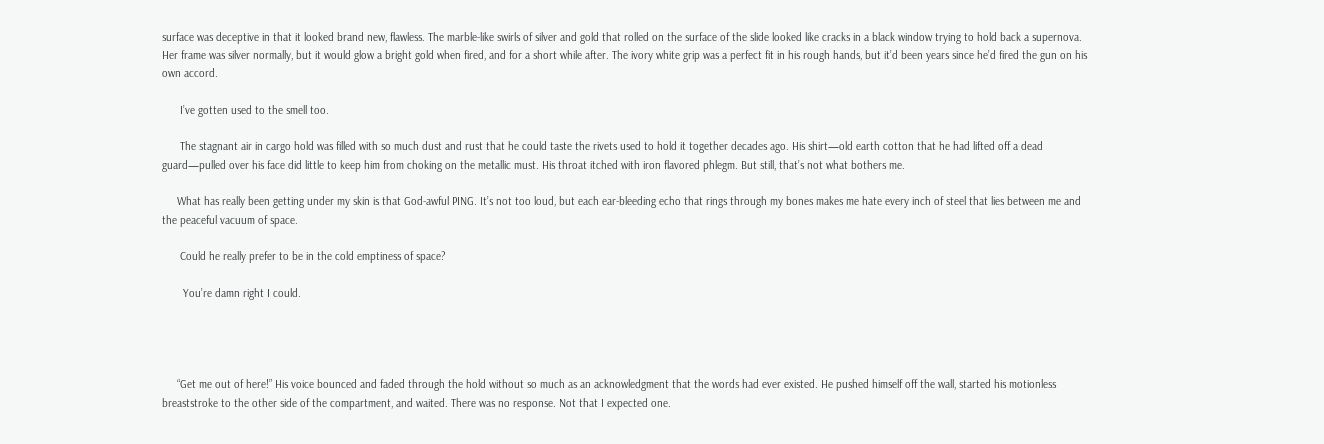surface was deceptive in that it looked brand new, flawless. The marble-like swirls of silver and gold that rolled on the surface of the slide looked like cracks in a black window trying to hold back a supernova. Her frame was silver normally, but it would glow a bright gold when fired, and for a short while after. The ivory white grip was a perfect fit in his rough hands, but it’d been years since he’d fired the gun on his own accord.

      I’ve gotten used to the smell too.

      The stagnant air in cargo hold was filled with so much dust and rust that he could taste the rivets used to hold it together decades ago. His shirt—old earth cotton that he had lifted off a dead guard—pulled over his face did little to keep him from choking on the metallic must. His throat itched with iron flavored phlegm. But still, that’s not what bothers me.

     What has really been getting under my skin is that God-awful PING. It’s not too loud, but each ear-bleeding echo that rings through my bones makes me hate every inch of steel that lies between me and the peaceful vacuum of space.

      Could he really prefer to be in the cold emptiness of space?

       You’re damn right I could.




     “Get me out of here!” His voice bounced and faded through the hold without so much as an acknowledgment that the words had ever existed. He pushed himself off the wall, started his motionless breaststroke to the other side of the compartment, and waited. There was no response. Not that I expected one.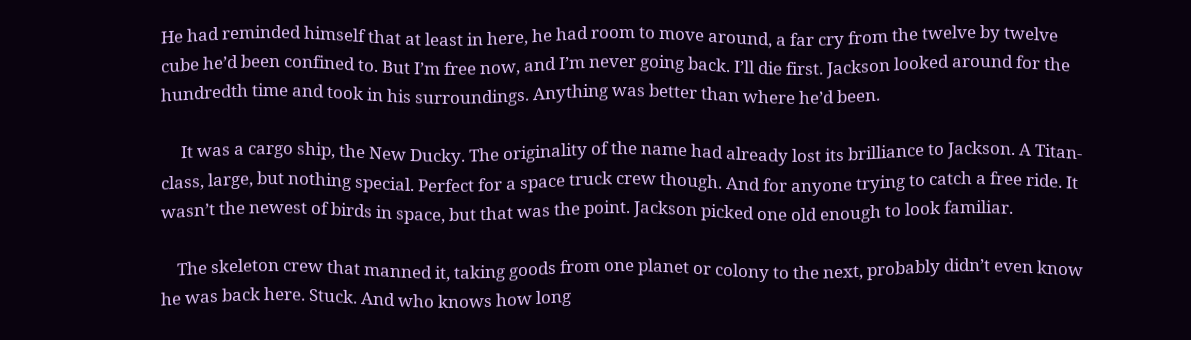He had reminded himself that at least in here, he had room to move around, a far cry from the twelve by twelve cube he’d been confined to. But I’m free now, and I’m never going back. I’ll die first. Jackson looked around for the hundredth time and took in his surroundings. Anything was better than where he’d been.

     It was a cargo ship, the New Ducky. The originality of the name had already lost its brilliance to Jackson. A Titan-class, large, but nothing special. Perfect for a space truck crew though. And for anyone trying to catch a free ride. It wasn’t the newest of birds in space, but that was the point. Jackson picked one old enough to look familiar.

    The skeleton crew that manned it, taking goods from one planet or colony to the next, probably didn’t even know he was back here. Stuck. And who knows how long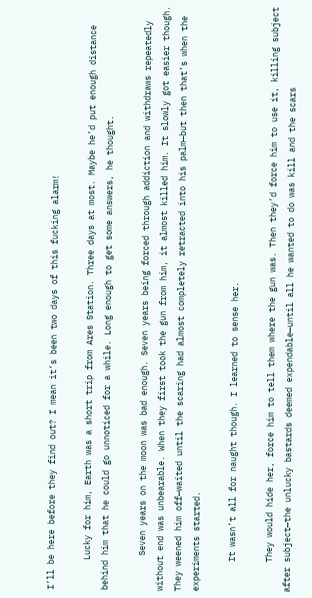I’ll be here before they find out? I mean it’s been two days of this fucking alarm!

      Lucky for him, Earth was a short trip from Ares Station. Three days at most. Maybe he’d put enough distance behind him that he could go unnoticed for a while. Long enough to get some answers, he thought.

       Seven years on the moon was bad enough. Seven years being forced through addiction and withdraws repeatedly without end was unbearable. When they first took the gun from him, it almost killed him. It slowly got easier though. They weened him off—waited until the scaring had almost completely retracted into his palm—but then that’s when the experiments started.

      It wasn’t all for naught though. I learned to sense her.

      They would hide her, force him to tell them where the gun was. Then they’d force him to use it, killing subject after subject—the unlucky bastards deemed expendable—until all he wanted to do was kill and the scars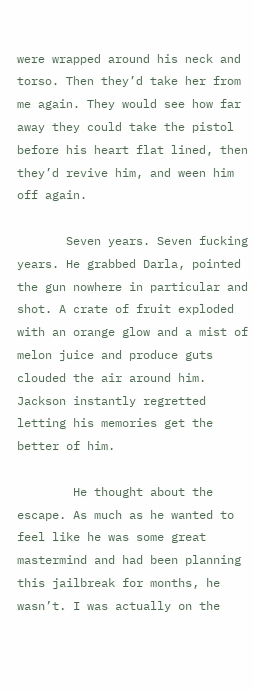were wrapped around his neck and torso. Then they’d take her from me again. They would see how far away they could take the pistol before his heart flat lined, then they’d revive him, and ween him off again.

       Seven years. Seven fucking years. He grabbed Darla, pointed the gun nowhere in particular and shot. A crate of fruit exploded with an orange glow and a mist of melon juice and produce guts clouded the air around him. Jackson instantly regretted letting his memories get the better of him.

        He thought about the escape. As much as he wanted to feel like he was some great mastermind and had been planning this jailbreak for months, he wasn’t. I was actually on the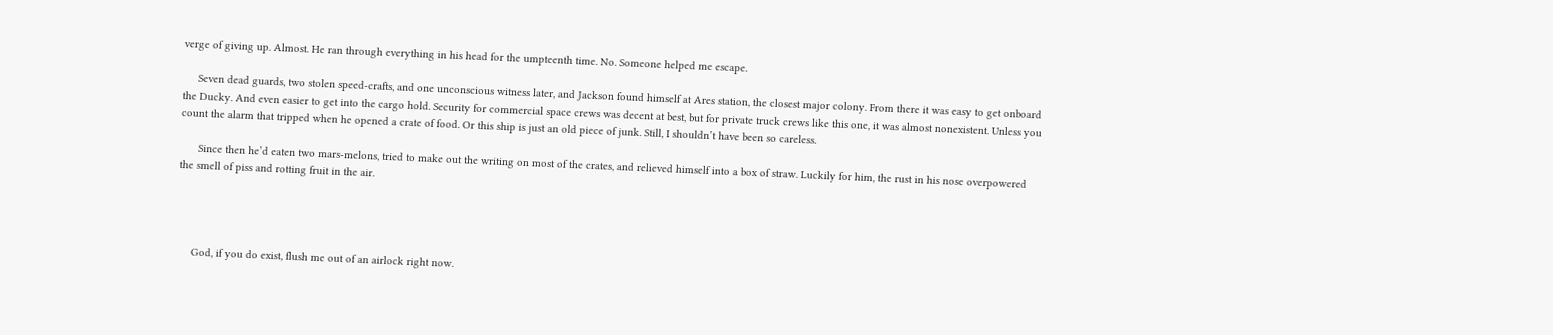verge of giving up. Almost. He ran through everything in his head for the umpteenth time. No. Someone helped me escape.

     Seven dead guards, two stolen speed-crafts, and one unconscious witness later, and Jackson found himself at Ares station, the closest major colony. From there it was easy to get onboard the Ducky. And even easier to get into the cargo hold. Security for commercial space crews was decent at best, but for private truck crews like this one, it was almost nonexistent. Unless you count the alarm that tripped when he opened a crate of food. Or this ship is just an old piece of junk. Still, I shouldn’t have been so careless.

      Since then he’d eaten two mars-melons, tried to make out the writing on most of the crates, and relieved himself into a box of straw. Luckily for him, the rust in his nose overpowered the smell of piss and rotting fruit in the air.




     God, if you do exist, flush me out of an airlock right now.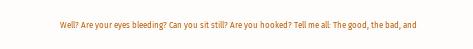Well? Are your eyes bleeding? Can you sit still? Are you hooked? Tell me all: The good, the bad, and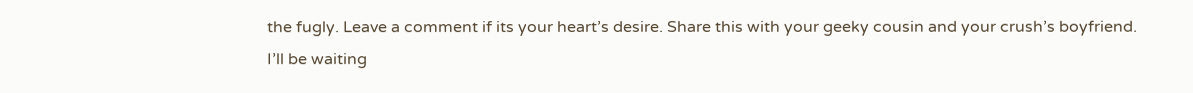the fugly. Leave a comment if its your heart’s desire. Share this with your geeky cousin and your crush’s boyfriend. I’ll be waiting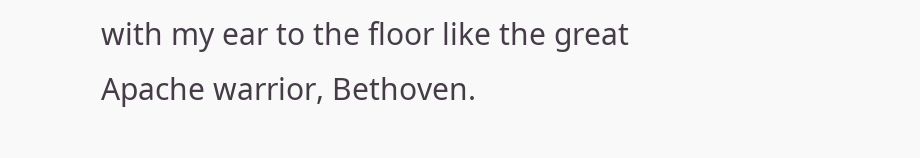with my ear to the floor like the great Apache warrior, Bethoven.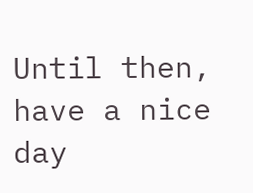Until then, have a nice day